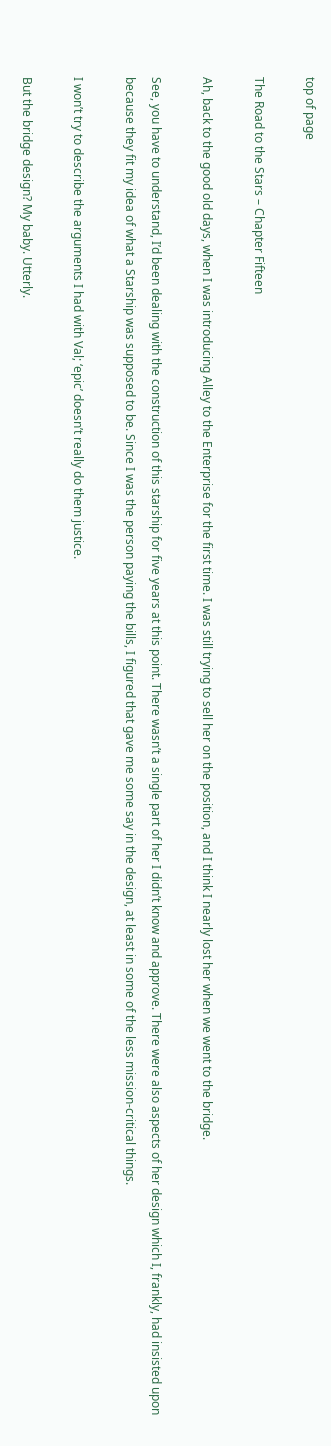top of page

The Road to the Stars – Chapter Fifteen

Ah, back to the good old days, when I was introducing Alley to the Enterprise for the first time. I was still trying to sell her on the position, and I think I nearly lost her when we went to the bridge.

See, you have to understand, I’d been dealing with the construction of this starship for five years at this point. There wasn’t a single part of her I didn’t know and approve. There were also aspects of her design which I, frankly, had insisted upon because they fit my idea of what a Starship was supposed to be. Since I was the person paying the bills, I figured that gave me some say in the design, at least in some of the less mission-critical things.

I won’t try to describe the arguments I had with Val; ‘epic’ doesn’t really do them justice.

But the bridge design? My baby. Utterly.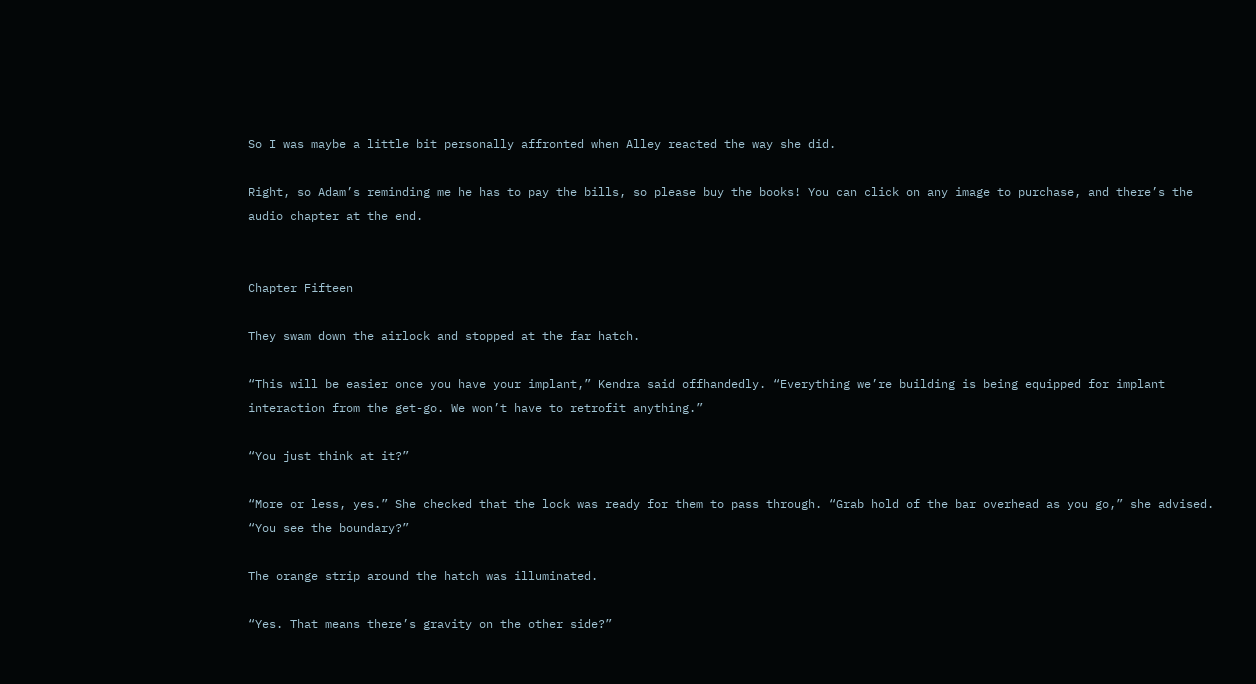So I was maybe a little bit personally affronted when Alley reacted the way she did.

Right, so Adam’s reminding me he has to pay the bills, so please buy the books! You can click on any image to purchase, and there’s the audio chapter at the end.


Chapter Fifteen

They swam down the airlock and stopped at the far hatch.

“This will be easier once you have your implant,” Kendra said offhandedly. “Everything we’re building is being equipped for implant interaction from the get-go. We won’t have to retrofit anything.”

“You just think at it?”

“More or less, yes.” She checked that the lock was ready for them to pass through. “Grab hold of the bar overhead as you go,” she advised. “You see the boundary?”

The orange strip around the hatch was illuminated.

“Yes. That means there’s gravity on the other side?”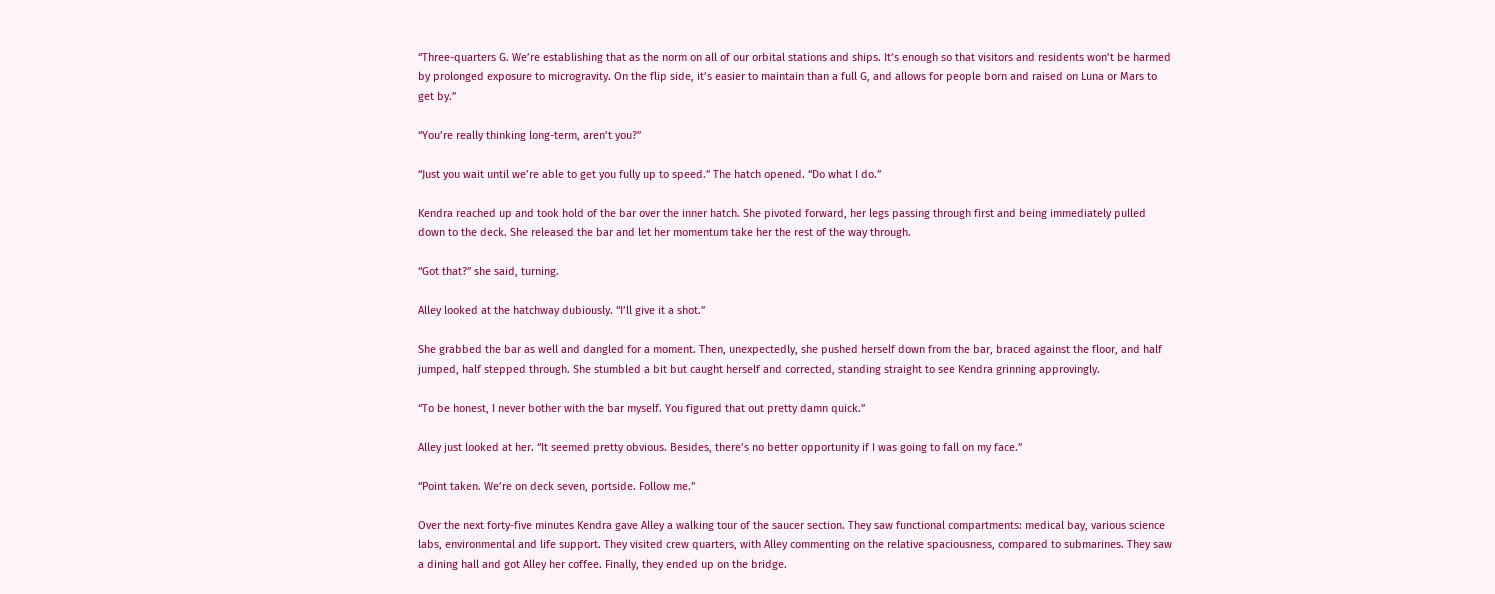“Three-quarters G. We’re establishing that as the norm on all of our orbital stations and ships. It’s enough so that visitors and residents won’t be harmed by prolonged exposure to microgravity. On the flip side, it’s easier to maintain than a full G, and allows for people born and raised on Luna or Mars to get by.”

“You’re really thinking long-term, aren’t you?”

“Just you wait until we’re able to get you fully up to speed.” The hatch opened. “Do what I do.”

Kendra reached up and took hold of the bar over the inner hatch. She pivoted forward, her legs passing through first and being immediately pulled down to the deck. She released the bar and let her momentum take her the rest of the way through.

“Got that?” she said, turning.

Alley looked at the hatchway dubiously. “I’ll give it a shot.”

She grabbed the bar as well and dangled for a moment. Then, unexpectedly, she pushed herself down from the bar, braced against the floor, and half jumped, half stepped through. She stumbled a bit but caught herself and corrected, standing straight to see Kendra grinning approvingly.

“To be honest, I never bother with the bar myself. You figured that out pretty damn quick.”

Alley just looked at her. “It seemed pretty obvious. Besides, there’s no better opportunity if I was going to fall on my face.”

“Point taken. We’re on deck seven, portside. Follow me.”

Over the next forty-five minutes Kendra gave Alley a walking tour of the saucer section. They saw functional compartments: medical bay, various science labs, environmental and life support. They visited crew quarters, with Alley commenting on the relative spaciousness, compared to submarines. They saw a dining hall and got Alley her coffee. Finally, they ended up on the bridge.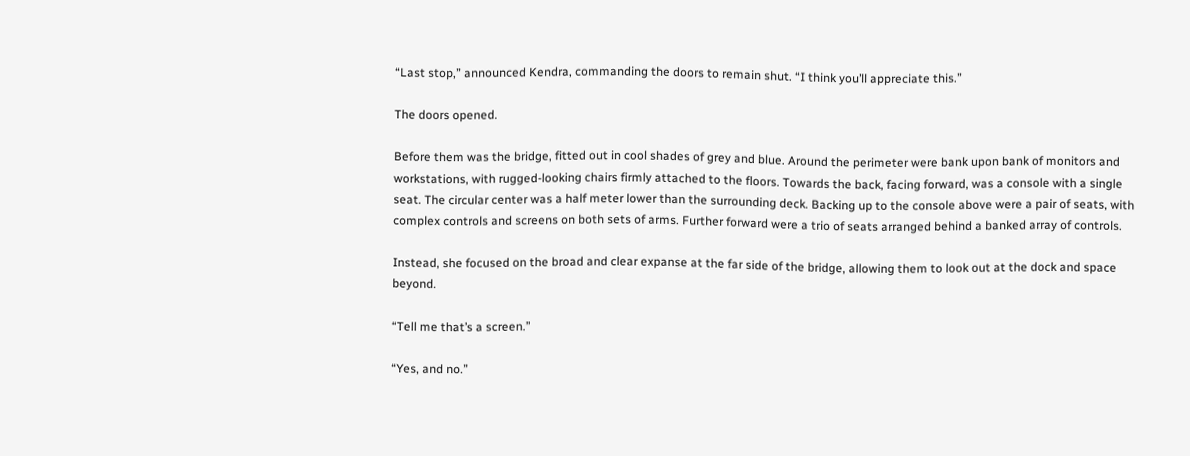“Last stop,” announced Kendra, commanding the doors to remain shut. “I think you’ll appreciate this.”

The doors opened.

Before them was the bridge, fitted out in cool shades of grey and blue. Around the perimeter were bank upon bank of monitors and workstations, with rugged-looking chairs firmly attached to the floors. Towards the back, facing forward, was a console with a single seat. The circular center was a half meter lower than the surrounding deck. Backing up to the console above were a pair of seats, with complex controls and screens on both sets of arms. Further forward were a trio of seats arranged behind a banked array of controls.

Instead, she focused on the broad and clear expanse at the far side of the bridge, allowing them to look out at the dock and space beyond.

“Tell me that’s a screen.”

“Yes, and no.”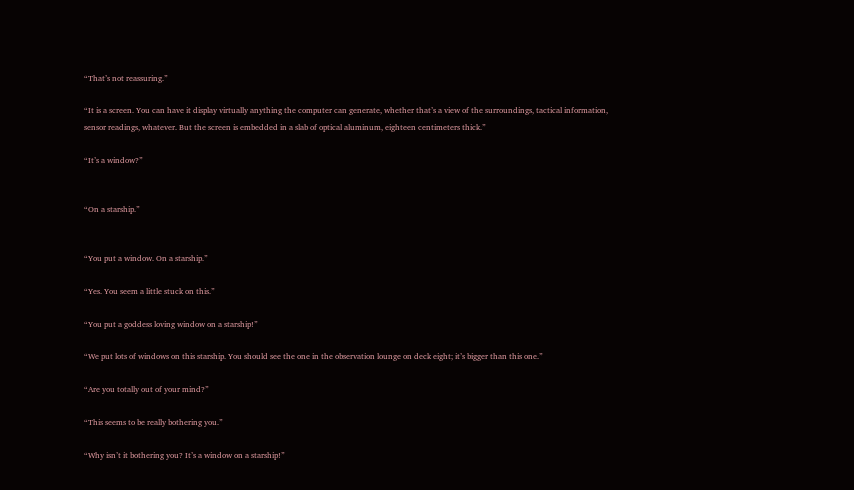“That’s not reassuring.”

“It is a screen. You can have it display virtually anything the computer can generate, whether that’s a view of the surroundings, tactical information, sensor readings, whatever. But the screen is embedded in a slab of optical aluminum, eighteen centimeters thick.”

“It’s a window?”


“On a starship.”


“You put a window. On a starship.”

“Yes. You seem a little stuck on this.”

“You put a goddess loving window on a starship!”

“We put lots of windows on this starship. You should see the one in the observation lounge on deck eight; it’s bigger than this one.”

“Are you totally out of your mind?”

“This seems to be really bothering you.”

“Why isn’t it bothering you? It’s a window on a starship!”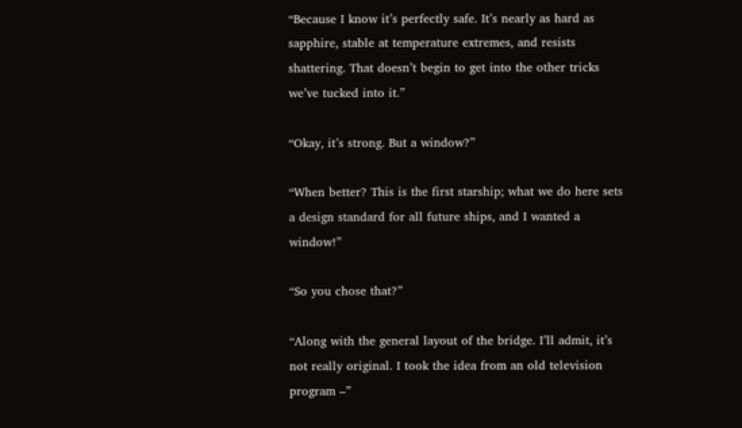“Because I know it’s perfectly safe. It’s nearly as hard as sapphire, stable at temperature extremes, and resists shattering. That doesn’t begin to get into the other tricks we’ve tucked into it.”

“Okay, it’s strong. But a window?”

“When better? This is the first starship; what we do here sets a design standard for all future ships, and I wanted a window!”

“So you chose that?”

“Along with the general layout of the bridge. I’ll admit, it’s not really original. I took the idea from an old television program –”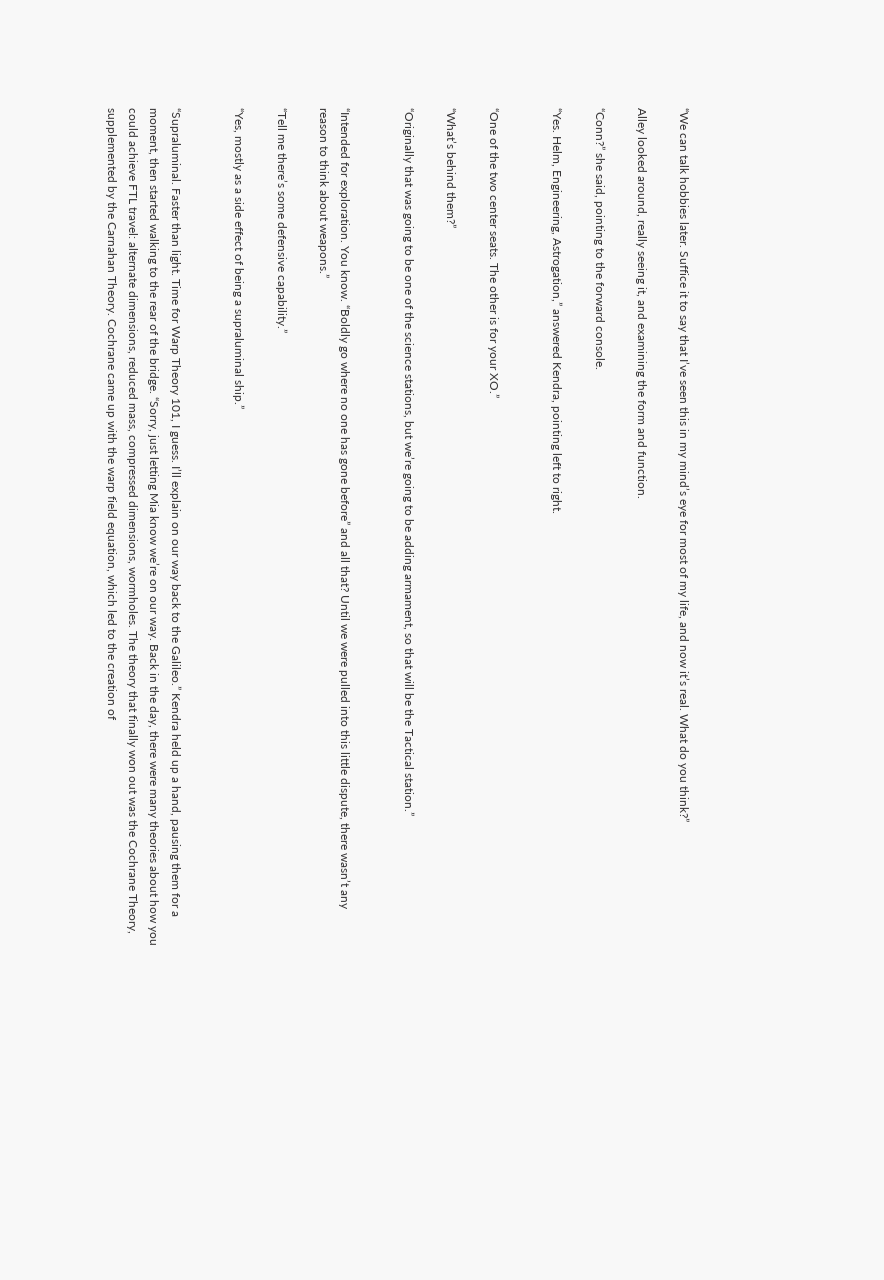“We can talk hobbies later. Suffice it to say that I’ve seen this in my mind’s eye for most of my life, and now it’s real. What do you think?”

Alley looked around, really seeing it, and examining the form and function.

“Conn?” she said, pointing to the forward console.

“Yes. Helm, Engineering, Astrogation,” answered Kendra, pointing left to right.


“One of the two center seats. The other is for your XO.”

“What’s behind them?”

“Originally that was going to be one of the science stations, but we’re going to be adding armament, so that will be the Tactical station.”


“Intended for exploration. You know. “Boldly go where no one has gone before” and all that? Until we were pulled into this little dispute, there wasn’t any reason to think about weapons.”

“Tell me there’s some defensive capability.”

“Yes, mostly as a side effect of being a supraluminal ship.”


“Supraluminal. Faster than light. Time for Warp Theory 101, I guess. I’ll explain on our way back to the Galileo.” Kendra held up a hand, pausing them for a moment, then started walking to the rear of the bridge. “Sorry, just letting Mia know we’re on our way. Back in the day, there were many theories about how you could achieve FTL travel: alternate dimensions, reduced mass, compressed dimensions, wormholes. The theory that finally won out was the Cochrane Theory, supplemented by the Carnahan Theory. Cochrane came up with the warp field equation, which led to the creation of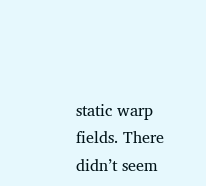static warp fields. There didn’t seem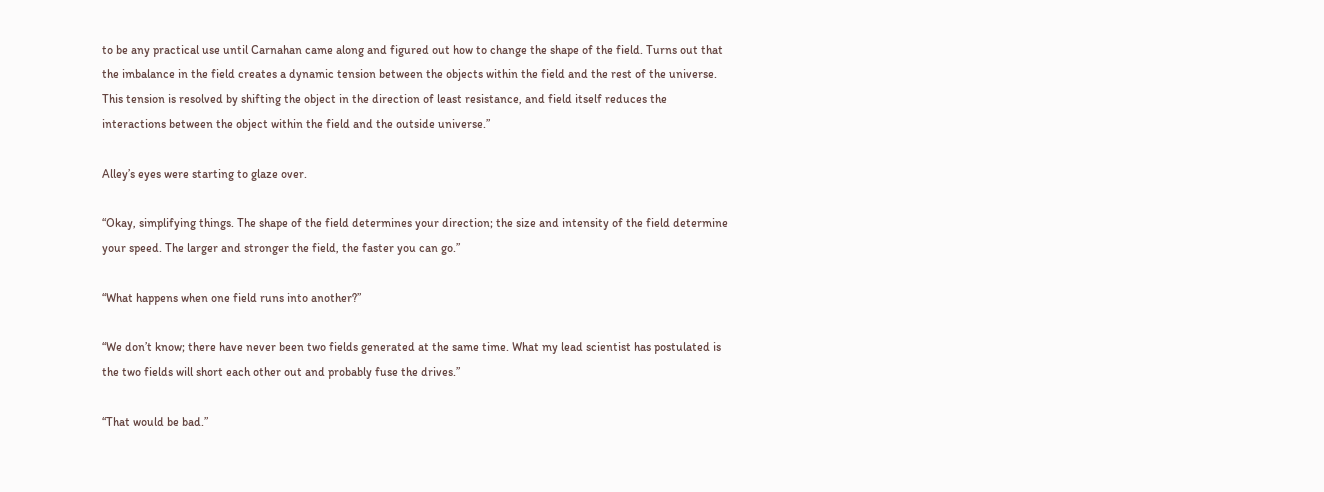to be any practical use until Carnahan came along and figured out how to change the shape of the field. Turns out that the imbalance in the field creates a dynamic tension between the objects within the field and the rest of the universe. This tension is resolved by shifting the object in the direction of least resistance, and field itself reduces the interactions between the object within the field and the outside universe.”

Alley’s eyes were starting to glaze over.

“Okay, simplifying things. The shape of the field determines your direction; the size and intensity of the field determine your speed. The larger and stronger the field, the faster you can go.”

“What happens when one field runs into another?”

“We don’t know; there have never been two fields generated at the same time. What my lead scientist has postulated is the two fields will short each other out and probably fuse the drives.”

“That would be bad.”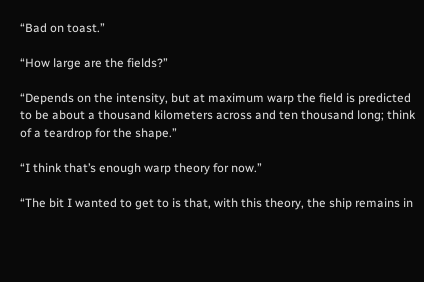“Bad on toast.”

“How large are the fields?”

“Depends on the intensity, but at maximum warp the field is predicted to be about a thousand kilometers across and ten thousand long; think of a teardrop for the shape.”

“I think that’s enough warp theory for now.”

“The bit I wanted to get to is that, with this theory, the ship remains in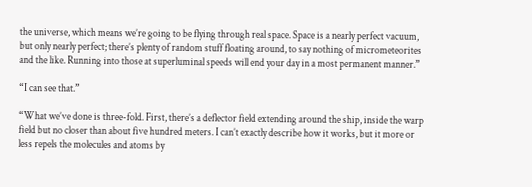the universe, which means we’re going to be flying through real space. Space is a nearly perfect vacuum, but only nearly perfect; there’s plenty of random stuff floating around, to say nothing of micrometeorites and the like. Running into those at superluminal speeds will end your day in a most permanent manner.”

“I can see that.”

“What we’ve done is three-fold. First, there’s a deflector field extending around the ship, inside the warp field but no closer than about five hundred meters. I can’t exactly describe how it works, but it more or less repels the molecules and atoms by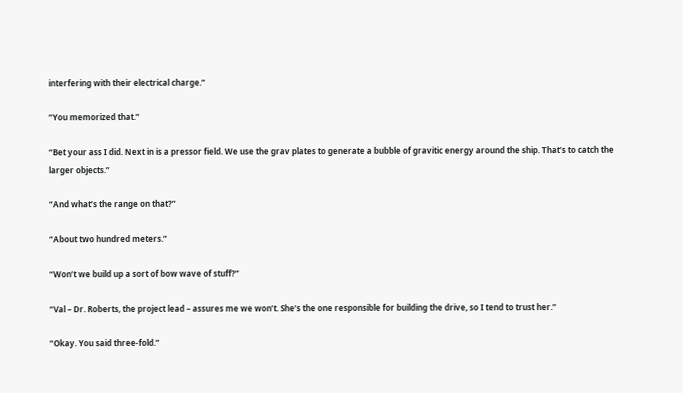interfering with their electrical charge.”

“You memorized that.”

“Bet your ass I did. Next in is a pressor field. We use the grav plates to generate a bubble of gravitic energy around the ship. That’s to catch the larger objects.”

“And what’s the range on that?”

“About two hundred meters.”

“Won’t we build up a sort of bow wave of stuff?”

“Val – Dr. Roberts, the project lead – assures me we won’t. She’s the one responsible for building the drive, so I tend to trust her.”

“Okay. You said three-fold.”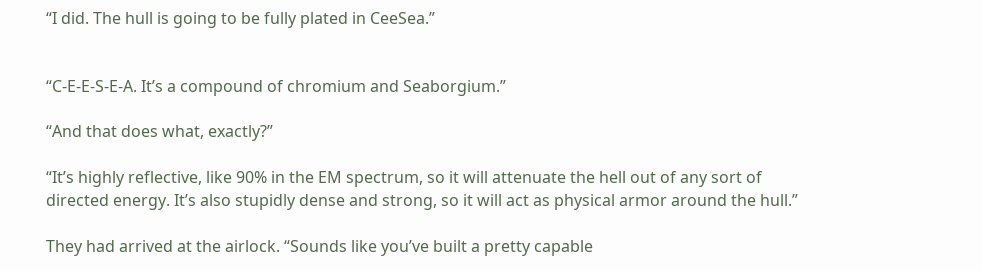“I did. The hull is going to be fully plated in CeeSea.”


“C-E-E-S-E-A. It’s a compound of chromium and Seaborgium.”

“And that does what, exactly?”

“It’s highly reflective, like 90% in the EM spectrum, so it will attenuate the hell out of any sort of directed energy. It’s also stupidly dense and strong, so it will act as physical armor around the hull.”

They had arrived at the airlock. “Sounds like you’ve built a pretty capable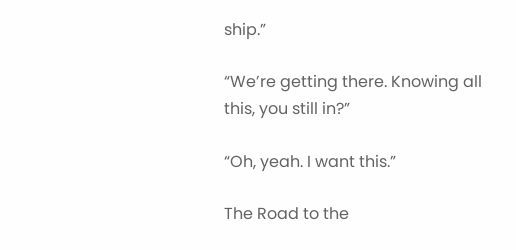ship.”

“We’re getting there. Knowing all this, you still in?”

“Oh, yeah. I want this.”

The Road to the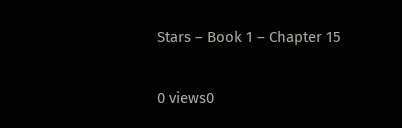Stars – Book 1 – Chapter 15

0 views0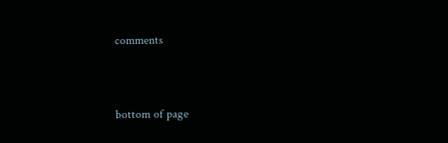comments


bottom of page